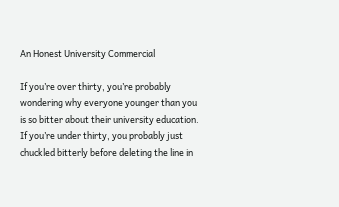An Honest University Commercial

If you’re over thirty, you’re probably wondering why everyone younger than you is so bitter about their university education. If you’re under thirty, you probably just chuckled bitterly before deleting the line in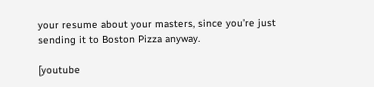your resume about your masters, since you’re just sending it to Boston Pizza anyway.

[youtube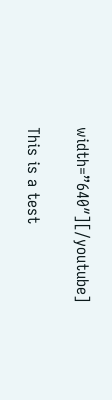width=”640″][/youtube]

This is a test